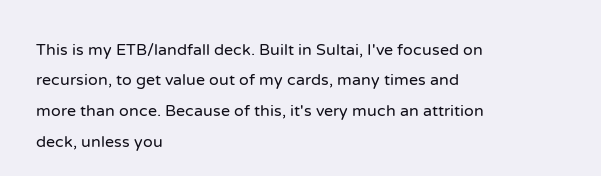This is my ETB/landfall deck. Built in Sultai, I've focused on recursion, to get value out of my cards, many times and more than once. Because of this, it's very much an attrition deck, unless you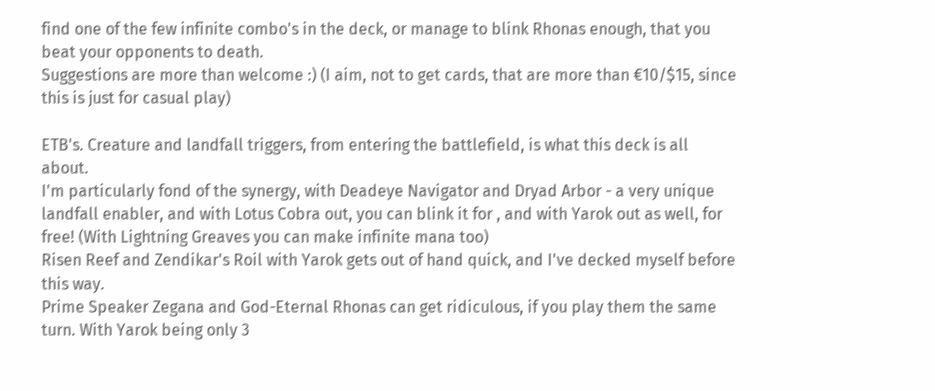find one of the few infinite combo's in the deck, or manage to blink Rhonas enough, that you beat your opponents to death.
Suggestions are more than welcome :) (I aim, not to get cards, that are more than €10/$15, since this is just for casual play)

ETB's. Creature and landfall triggers, from entering the battlefield, is what this deck is all about.
I'm particularly fond of the synergy, with Deadeye Navigator and Dryad Arbor - a very unique landfall enabler, and with Lotus Cobra out, you can blink it for , and with Yarok out as well, for free! (With Lightning Greaves you can make infinite mana too)
Risen Reef and Zendikar's Roil with Yarok gets out of hand quick, and I've decked myself before this way.
Prime Speaker Zegana and God-Eternal Rhonas can get ridiculous, if you play them the same turn. With Yarok being only 3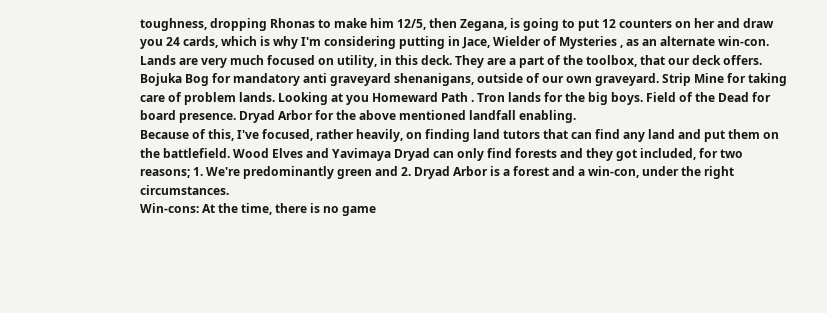toughness, dropping Rhonas to make him 12/5, then Zegana, is going to put 12 counters on her and draw you 24 cards, which is why I'm considering putting in Jace, Wielder of Mysteries , as an alternate win-con.
Lands are very much focused on utility, in this deck. They are a part of the toolbox, that our deck offers. Bojuka Bog for mandatory anti graveyard shenanigans, outside of our own graveyard. Strip Mine for taking care of problem lands. Looking at you Homeward Path . Tron lands for the big boys. Field of the Dead for board presence. Dryad Arbor for the above mentioned landfall enabling.
Because of this, I've focused, rather heavily, on finding land tutors that can find any land and put them on the battlefield. Wood Elves and Yavimaya Dryad can only find forests and they got included, for two reasons; 1. We're predominantly green and 2. Dryad Arbor is a forest and a win-con, under the right circumstances.
Win-cons: At the time, there is no game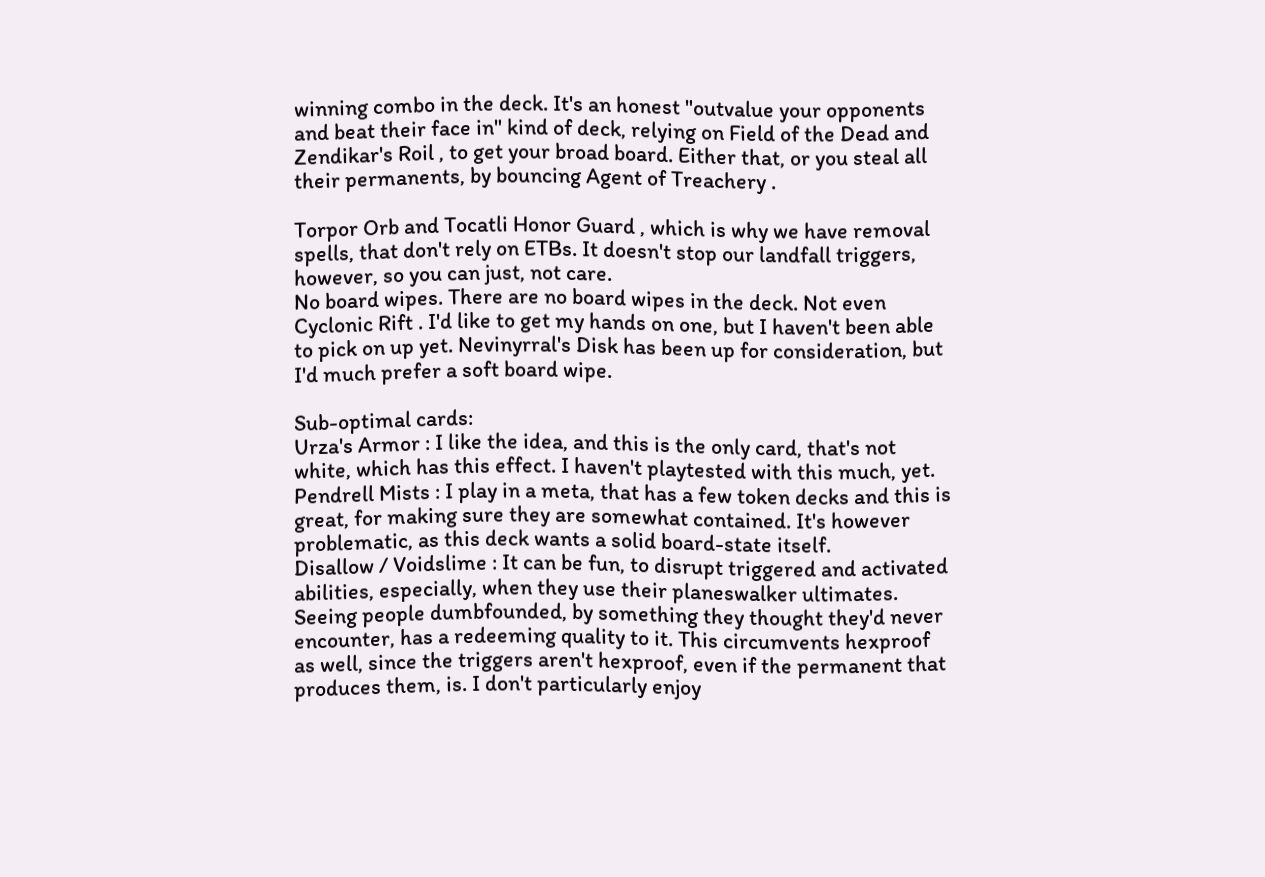winning combo in the deck. It's an honest "outvalue your opponents and beat their face in" kind of deck, relying on Field of the Dead and Zendikar's Roil , to get your broad board. Either that, or you steal all their permanents, by bouncing Agent of Treachery .

Torpor Orb and Tocatli Honor Guard , which is why we have removal spells, that don't rely on ETBs. It doesn't stop our landfall triggers, however, so you can just, not care.
No board wipes. There are no board wipes in the deck. Not even Cyclonic Rift . I'd like to get my hands on one, but I haven't been able to pick on up yet. Nevinyrral's Disk has been up for consideration, but I'd much prefer a soft board wipe.

Sub-optimal cards:
Urza's Armor : I like the idea, and this is the only card, that's not white, which has this effect. I haven't playtested with this much, yet.
Pendrell Mists : I play in a meta, that has a few token decks and this is great, for making sure they are somewhat contained. It's however problematic, as this deck wants a solid board-state itself.
Disallow / Voidslime : It can be fun, to disrupt triggered and activated abilities, especially, when they use their planeswalker ultimates. Seeing people dumbfounded, by something they thought they'd never encounter, has a redeeming quality to it. This circumvents hexproof as well, since the triggers aren't hexproof, even if the permanent that produces them, is. I don't particularly enjoy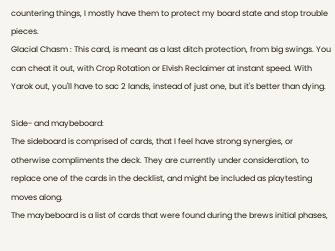countering things, I mostly have them to protect my board state and stop trouble pieces.
Glacial Chasm : This card, is meant as a last ditch protection, from big swings. You can cheat it out, with Crop Rotation or Elvish Reclaimer at instant speed. With Yarok out, you'll have to sac 2 lands, instead of just one, but it's better than dying.

Side- and maybeboard:
The sideboard is comprised of cards, that I feel have strong synergies, or otherwise compliments the deck. They are currently under consideration, to replace one of the cards in the decklist, and might be included as playtesting moves along.
The maybeboard is a list of cards that were found during the brews initial phases,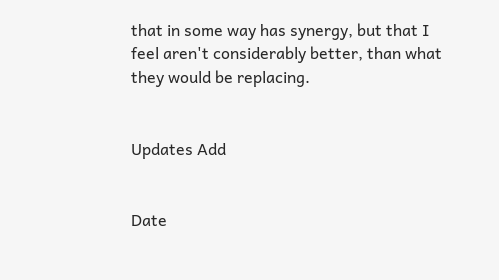that in some way has synergy, but that I feel aren't considerably better, than what they would be replacing.


Updates Add


Date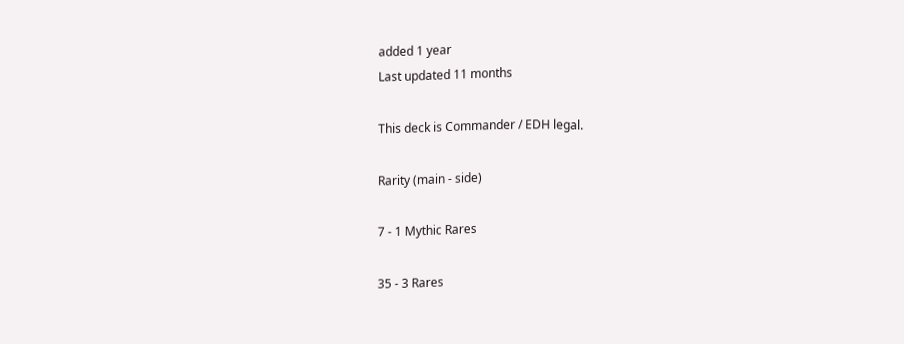added 1 year
Last updated 11 months

This deck is Commander / EDH legal.

Rarity (main - side)

7 - 1 Mythic Rares

35 - 3 Rares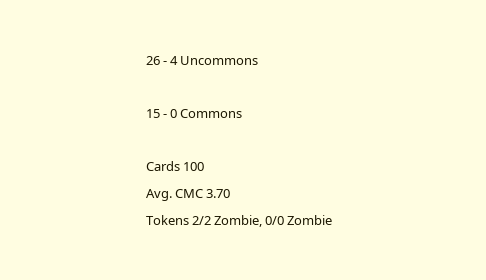26 - 4 Uncommons

15 - 0 Commons

Cards 100
Avg. CMC 3.70
Tokens 2/2 Zombie, 0/0 Zombie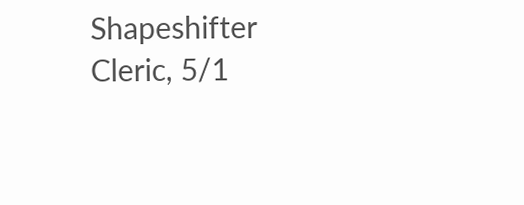Shapeshifter Cleric, 5/1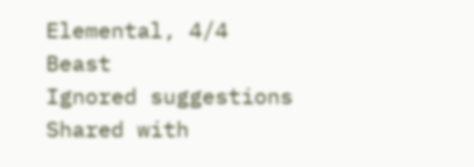Elemental, 4/4 Beast
Ignored suggestions
Shared with